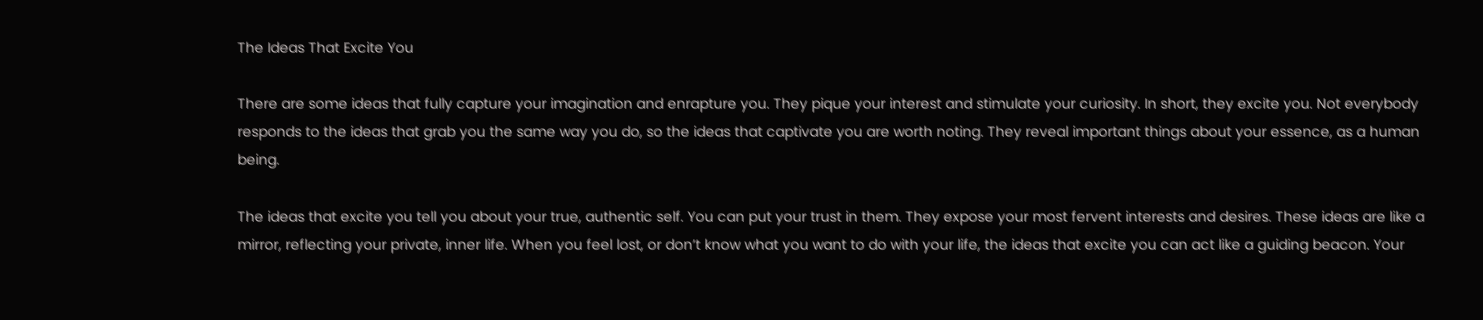The Ideas That Excite You

There are some ideas that fully capture your imagination and enrapture you. They pique your interest and stimulate your curiosity. In short, they excite you. Not everybody responds to the ideas that grab you the same way you do, so the ideas that captivate you are worth noting. They reveal important things about your essence, as a human being.

The ideas that excite you tell you about your true, authentic self. You can put your trust in them. They expose your most fervent interests and desires. These ideas are like a mirror, reflecting your private, inner life. When you feel lost, or don’t know what you want to do with your life, the ideas that excite you can act like a guiding beacon. Your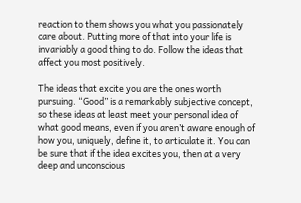reaction to them shows you what you passionately care about. Putting more of that into your life is invariably a good thing to do. Follow the ideas that affect you most positively.

The ideas that excite you are the ones worth pursuing. “Good” is a remarkably subjective concept, so these ideas at least meet your personal idea of what good means, even if you aren’t aware enough of how you, uniquely, define it, to articulate it. You can be sure that if the idea excites you, then at a very deep and unconscious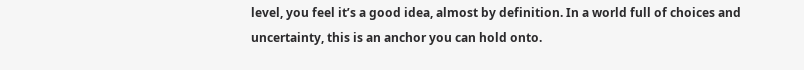level, you feel it’s a good idea, almost by definition. In a world full of choices and uncertainty, this is an anchor you can hold onto.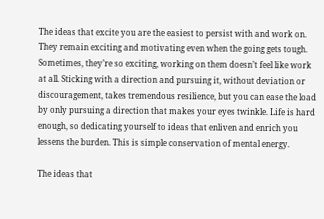The ideas that excite you are the easiest to persist with and work on. They remain exciting and motivating even when the going gets tough. Sometimes, they’re so exciting, working on them doesn’t feel like work at all. Sticking with a direction and pursuing it, without deviation or discouragement, takes tremendous resilience, but you can ease the load by only pursuing a direction that makes your eyes twinkle. Life is hard enough, so dedicating yourself to ideas that enliven and enrich you lessens the burden. This is simple conservation of mental energy.

The ideas that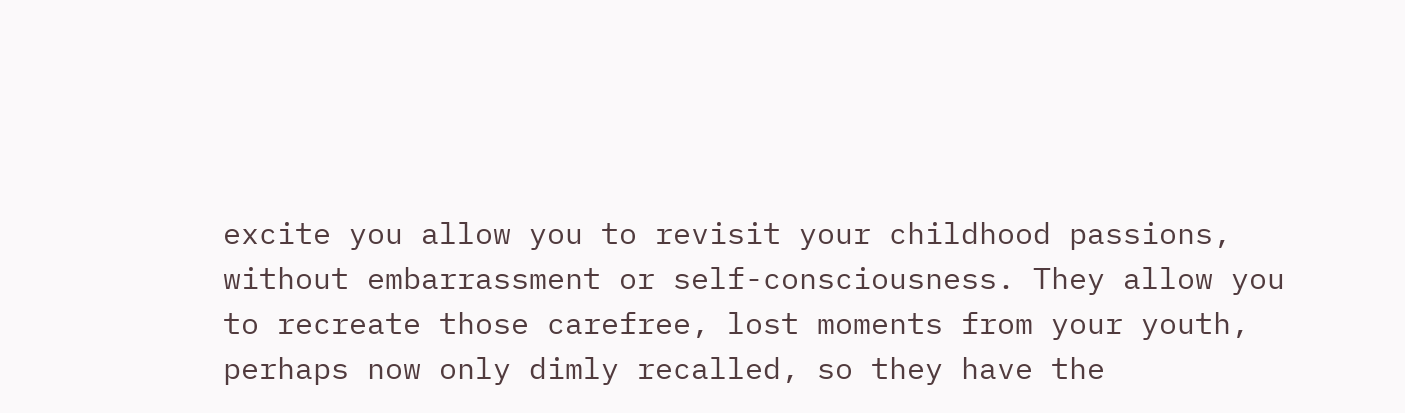excite you allow you to revisit your childhood passions, without embarrassment or self-consciousness. They allow you to recreate those carefree, lost moments from your youth, perhaps now only dimly recalled, so they have the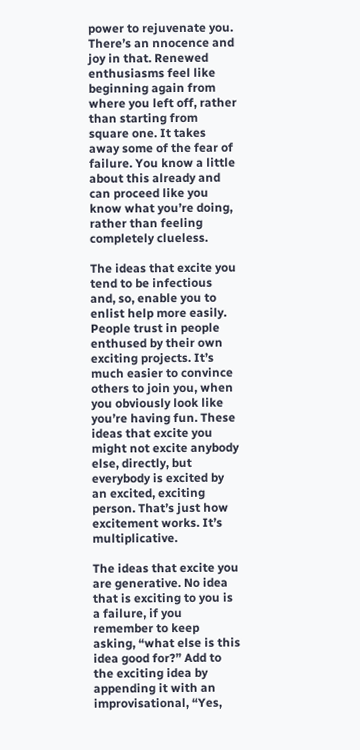power to rejuvenate you. There’s an nnocence and joy in that. Renewed enthusiasms feel like beginning again from where you left off, rather than starting from square one. It takes away some of the fear of failure. You know a little about this already and can proceed like you know what you’re doing, rather than feeling completely clueless.

The ideas that excite you tend to be infectious and, so, enable you to enlist help more easily. People trust in people enthused by their own exciting projects. It’s much easier to convince others to join you, when you obviously look like you’re having fun. These ideas that excite you might not excite anybody else, directly, but everybody is excited by an excited, exciting person. That’s just how excitement works. It’s multiplicative.

The ideas that excite you are generative. No idea that is exciting to you is a failure, if you remember to keep asking, “what else is this idea good for?” Add to the exciting idea by appending it with an improvisational, “Yes,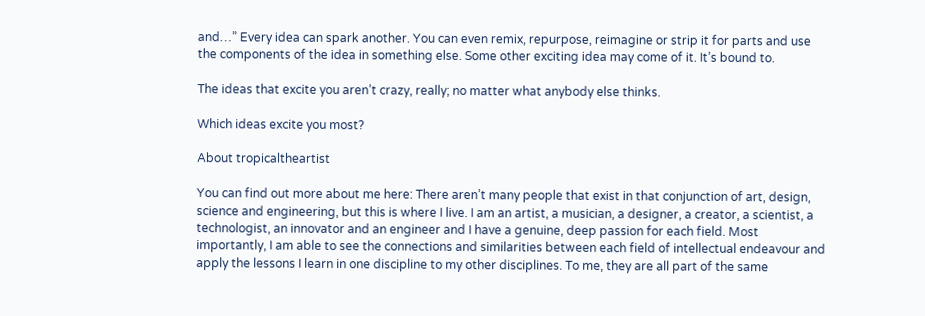and…” Every idea can spark another. You can even remix, repurpose, reimagine or strip it for parts and use the components of the idea in something else. Some other exciting idea may come of it. It’s bound to.

The ideas that excite you aren’t crazy, really; no matter what anybody else thinks.

Which ideas excite you most?

About tropicaltheartist

You can find out more about me here: There aren’t many people that exist in that conjunction of art, design, science and engineering, but this is where I live. I am an artist, a musician, a designer, a creator, a scientist, a technologist, an innovator and an engineer and I have a genuine, deep passion for each field. Most importantly, I am able to see the connections and similarities between each field of intellectual endeavour and apply the lessons I learn in one discipline to my other disciplines. To me, they are all part of the same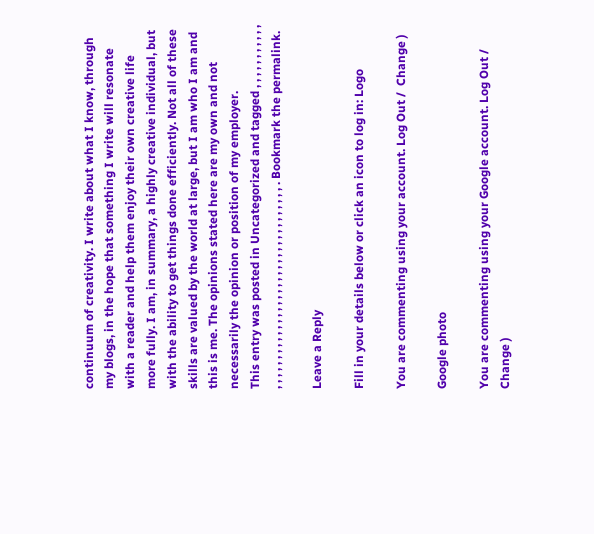continuum of creativity. I write about what I know, through my blogs, in the hope that something I write will resonate with a reader and help them enjoy their own creative life more fully. I am, in summary, a highly creative individual, but with the ability to get things done efficiently. Not all of these skills are valued by the world at large, but I am who I am and this is me. The opinions stated here are my own and not necessarily the opinion or position of my employer.
This entry was posted in Uncategorized and tagged , , , , , , , , , , , , , , , , , , , , , , , , , , , , , , , , , , , , , , , , , , , , , . Bookmark the permalink.

Leave a Reply

Fill in your details below or click an icon to log in: Logo

You are commenting using your account. Log Out /  Change )

Google photo

You are commenting using your Google account. Log Out /  Change )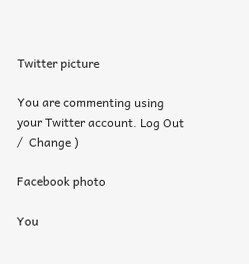Twitter picture

You are commenting using your Twitter account. Log Out /  Change )

Facebook photo

You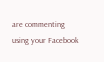are commenting using your Facebook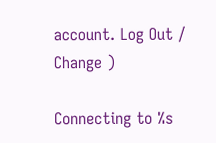account. Log Out /  Change )

Connecting to %s